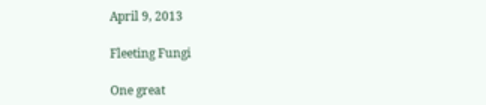April 9, 2013

Fleeting Fungi

One great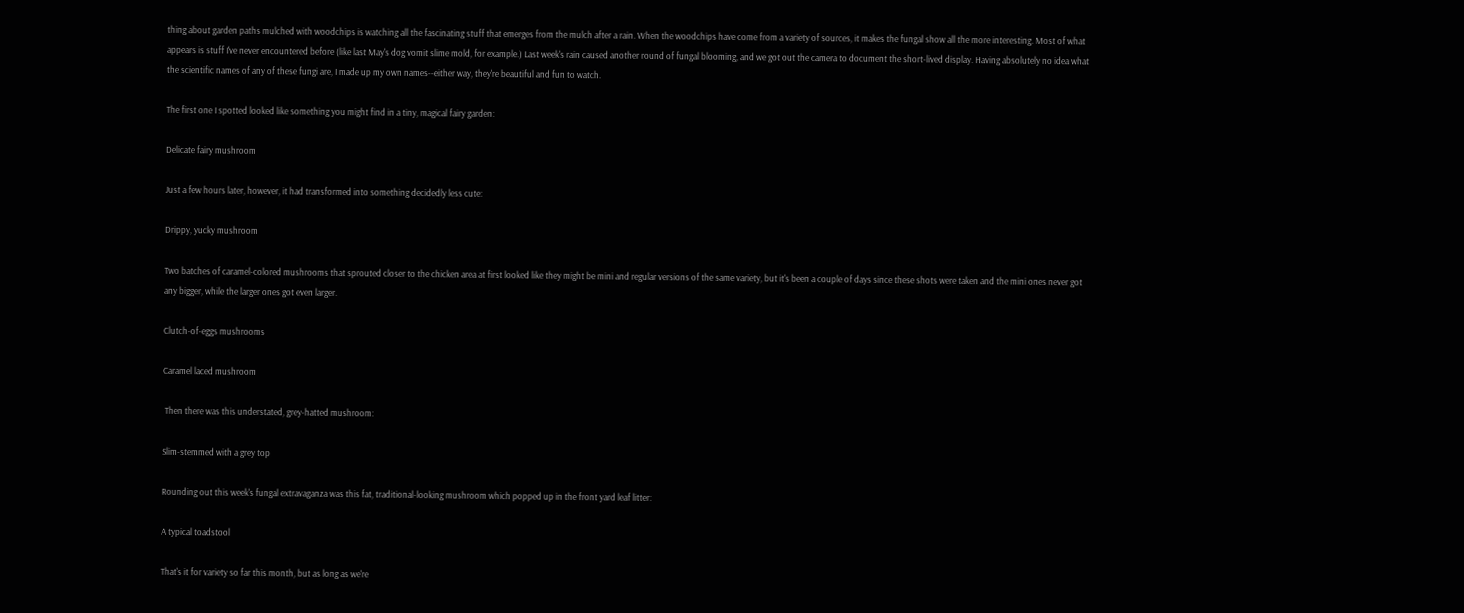thing about garden paths mulched with woodchips is watching all the fascinating stuff that emerges from the mulch after a rain. When the woodchips have come from a variety of sources, it makes the fungal show all the more interesting. Most of what appears is stuff I've never encountered before (like last May's dog vomit slime mold, for example.) Last week's rain caused another round of fungal blooming, and we got out the camera to document the short-lived display. Having absolutely no idea what the scientific names of any of these fungi are, I made up my own names--either way, they're beautiful and fun to watch.

The first one I spotted looked like something you might find in a tiny, magical fairy garden:

Delicate fairy mushroom

Just a few hours later, however, it had transformed into something decidedly less cute:

Drippy, yucky mushroom

Two batches of caramel-colored mushrooms that sprouted closer to the chicken area at first looked like they might be mini and regular versions of the same variety, but it's been a couple of days since these shots were taken and the mini ones never got any bigger, while the larger ones got even larger.

Clutch-of-eggs mushrooms

Caramel laced mushroom

 Then there was this understated, grey-hatted mushroom:

Slim-stemmed with a grey top

Rounding out this week's fungal extravaganza was this fat, traditional-looking mushroom which popped up in the front yard leaf litter:

A typical toadstool

That's it for variety so far this month, but as long as we're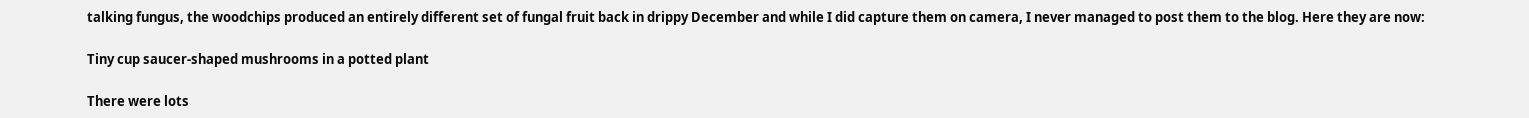talking fungus, the woodchips produced an entirely different set of fungal fruit back in drippy December and while I did capture them on camera, I never managed to post them to the blog. Here they are now:

Tiny cup saucer-shaped mushrooms in a potted plant

There were lots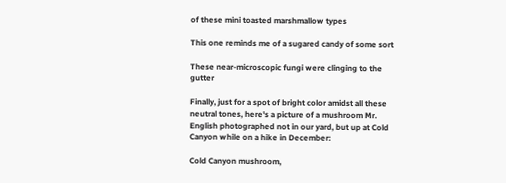of these mini toasted marshmallow types

This one reminds me of a sugared candy of some sort

These near-microscopic fungi were clinging to the gutter

Finally, just for a spot of bright color amidst all these neutral tones, here's a picture of a mushroom Mr. English photographed not in our yard, but up at Cold Canyon while on a hike in December:

Cold Canyon mushroom,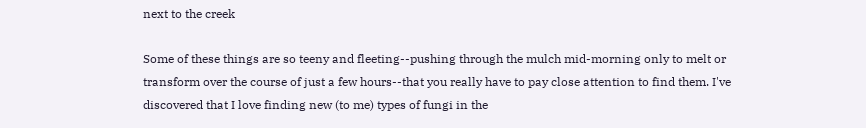next to the creek

Some of these things are so teeny and fleeting--pushing through the mulch mid-morning only to melt or transform over the course of just a few hours--that you really have to pay close attention to find them. I've discovered that I love finding new (to me) types of fungi in the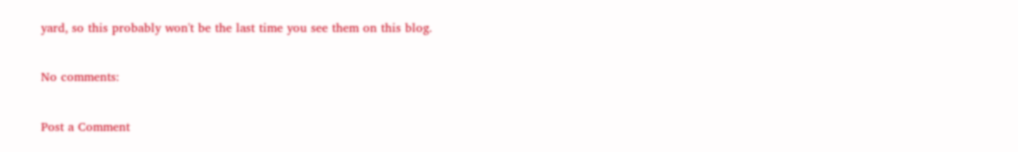yard, so this probably won't be the last time you see them on this blog.

No comments:

Post a Comment